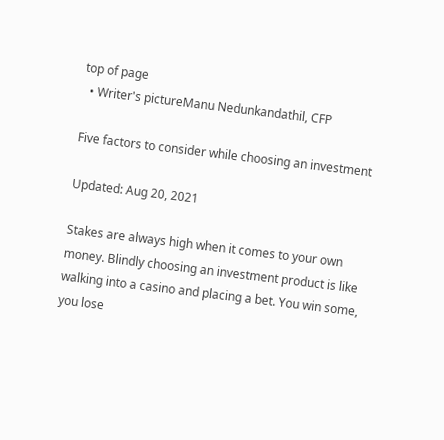top of page
  • Writer's pictureManu Nedunkandathil, CFP

Five factors to consider while choosing an investment

Updated: Aug 20, 2021

Stakes are always high when it comes to your own money. Blindly choosing an investment product is like walking into a casino and placing a bet. You win some, you lose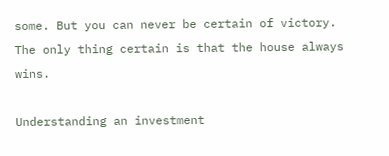some. But you can never be certain of victory. The only thing certain is that the house always wins.

Understanding an investment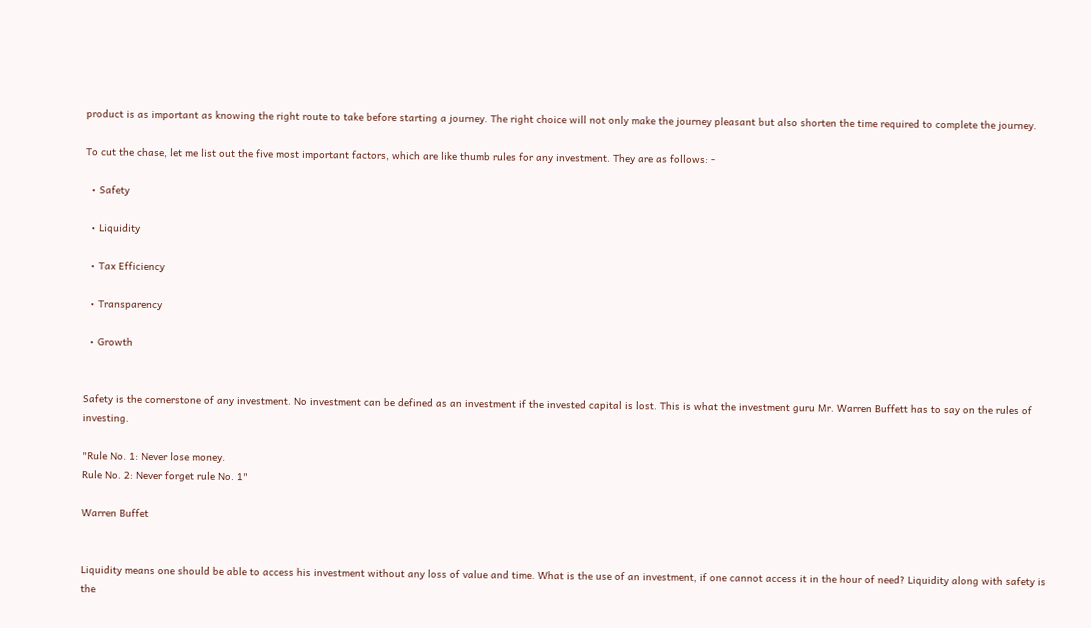product is as important as knowing the right route to take before starting a journey. The right choice will not only make the journey pleasant but also shorten the time required to complete the journey.

To cut the chase, let me list out the five most important factors, which are like thumb rules for any investment. They are as follows: -

  • Safety

  • Liquidity

  • Tax Efficiency

  • Transparency

  • Growth


Safety is the cornerstone of any investment. No investment can be defined as an investment if the invested capital is lost. This is what the investment guru Mr. Warren Buffett has to say on the rules of investing.

"Rule No. 1: Never lose money.
Rule No. 2: Never forget rule No. 1"

Warren Buffet


Liquidity means one should be able to access his investment without any loss of value and time. What is the use of an investment, if one cannot access it in the hour of need? Liquidity along with safety is the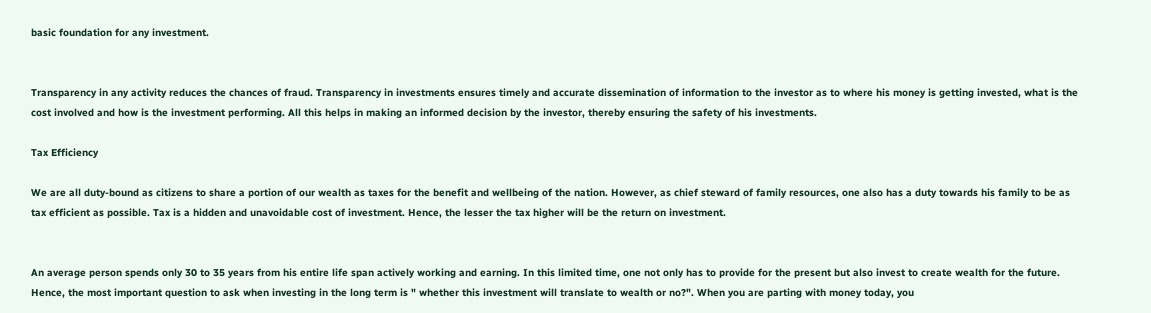basic foundation for any investment.


Transparency in any activity reduces the chances of fraud. Transparency in investments ensures timely and accurate dissemination of information to the investor as to where his money is getting invested, what is the cost involved and how is the investment performing. All this helps in making an informed decision by the investor, thereby ensuring the safety of his investments.

Tax Efficiency

We are all duty-bound as citizens to share a portion of our wealth as taxes for the benefit and wellbeing of the nation. However, as chief steward of family resources, one also has a duty towards his family to be as tax efficient as possible. Tax is a hidden and unavoidable cost of investment. Hence, the lesser the tax higher will be the return on investment.


An average person spends only 30 to 35 years from his entire life span actively working and earning. In this limited time, one not only has to provide for the present but also invest to create wealth for the future. Hence, the most important question to ask when investing in the long term is " whether this investment will translate to wealth or no?". When you are parting with money today, you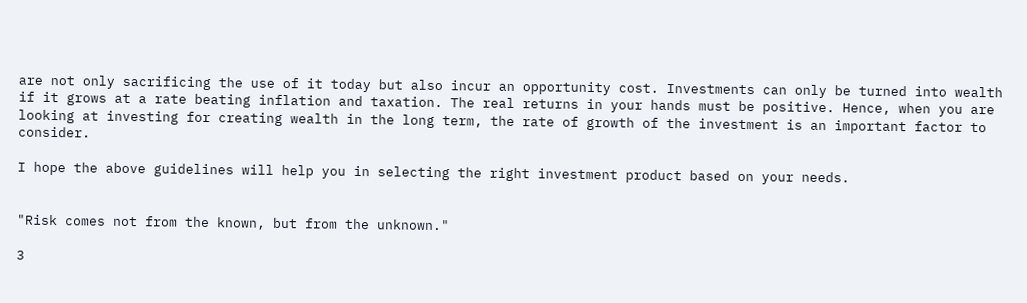are not only sacrificing the use of it today but also incur an opportunity cost. Investments can only be turned into wealth if it grows at a rate beating inflation and taxation. The real returns in your hands must be positive. Hence, when you are looking at investing for creating wealth in the long term, the rate of growth of the investment is an important factor to consider.

I hope the above guidelines will help you in selecting the right investment product based on your needs.


"Risk comes not from the known, but from the unknown."

3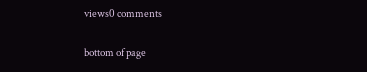views0 comments


bottom of page